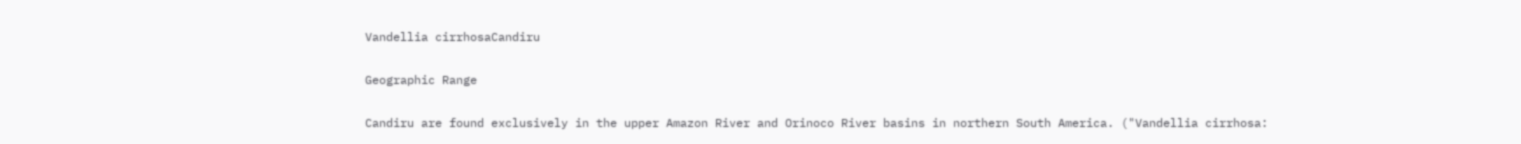Vandellia cirrhosaCandiru

Geographic Range

Candiru are found exclusively in the upper Amazon River and Orinoco River basins in northern South America. ("Vandellia cirrhosa: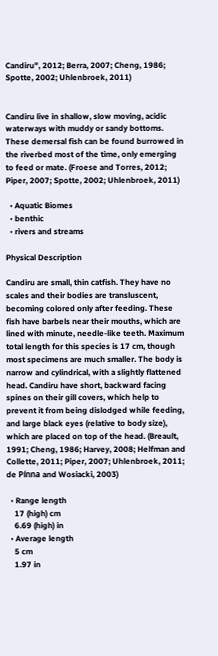Candiru", 2012; Berra, 2007; Cheng, 1986; Spotte, 2002; Uhlenbroek, 2011)


Candiru live in shallow, slow moving, acidic waterways with muddy or sandy bottoms. These demersal fish can be found burrowed in the riverbed most of the time, only emerging to feed or mate. (Froese and Torres, 2012; Piper, 2007; Spotte, 2002; Uhlenbroek, 2011)

  • Aquatic Biomes
  • benthic
  • rivers and streams

Physical Description

Candiru are small, thin catfish. They have no scales and their bodies are transluscent, becoming colored only after feeding. These fish have barbels near their mouths, which are lined with minute, needle-like teeth. Maximum total length for this species is 17 cm, though most specimens are much smaller. The body is narrow and cylindrical, with a slightly flattened head. Candiru have short, backward facing spines on their gill covers, which help to prevent it from being dislodged while feeding, and large black eyes (relative to body size), which are placed on top of the head. (Breault, 1991; Cheng, 1986; Harvey, 2008; Helfman and Collette, 2011; Piper, 2007; Uhlenbroek, 2011; de Pínna and Wosiacki, 2003)

  • Range length
    17 (high) cm
    6.69 (high) in
  • Average length
    5 cm
    1.97 in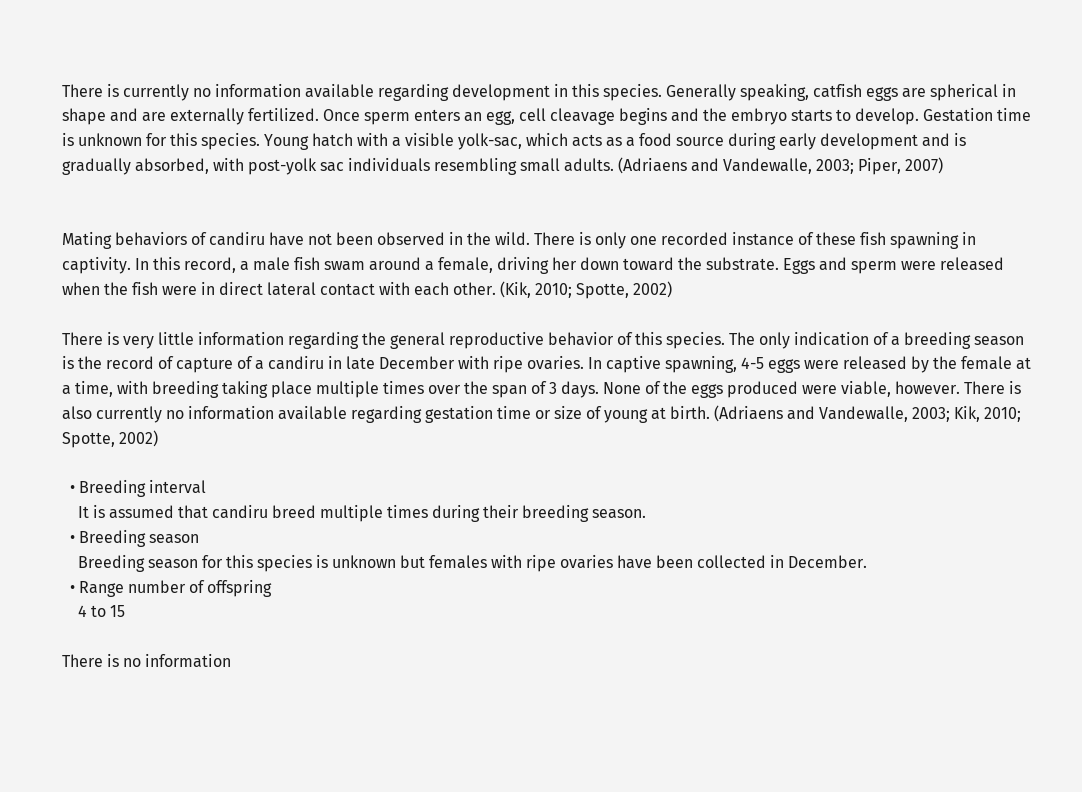There is currently no information available regarding development in this species. Generally speaking, catfish eggs are spherical in shape and are externally fertilized. Once sperm enters an egg, cell cleavage begins and the embryo starts to develop. Gestation time is unknown for this species. Young hatch with a visible yolk-sac, which acts as a food source during early development and is gradually absorbed, with post-yolk sac individuals resembling small adults. (Adriaens and Vandewalle, 2003; Piper, 2007)


Mating behaviors of candiru have not been observed in the wild. There is only one recorded instance of these fish spawning in captivity. In this record, a male fish swam around a female, driving her down toward the substrate. Eggs and sperm were released when the fish were in direct lateral contact with each other. (Kik, 2010; Spotte, 2002)

There is very little information regarding the general reproductive behavior of this species. The only indication of a breeding season is the record of capture of a candiru in late December with ripe ovaries. In captive spawning, 4-5 eggs were released by the female at a time, with breeding taking place multiple times over the span of 3 days. None of the eggs produced were viable, however. There is also currently no information available regarding gestation time or size of young at birth. (Adriaens and Vandewalle, 2003; Kik, 2010; Spotte, 2002)

  • Breeding interval
    It is assumed that candiru breed multiple times during their breeding season.
  • Breeding season
    Breeding season for this species is unknown but females with ripe ovaries have been collected in December.
  • Range number of offspring
    4 to 15

There is no information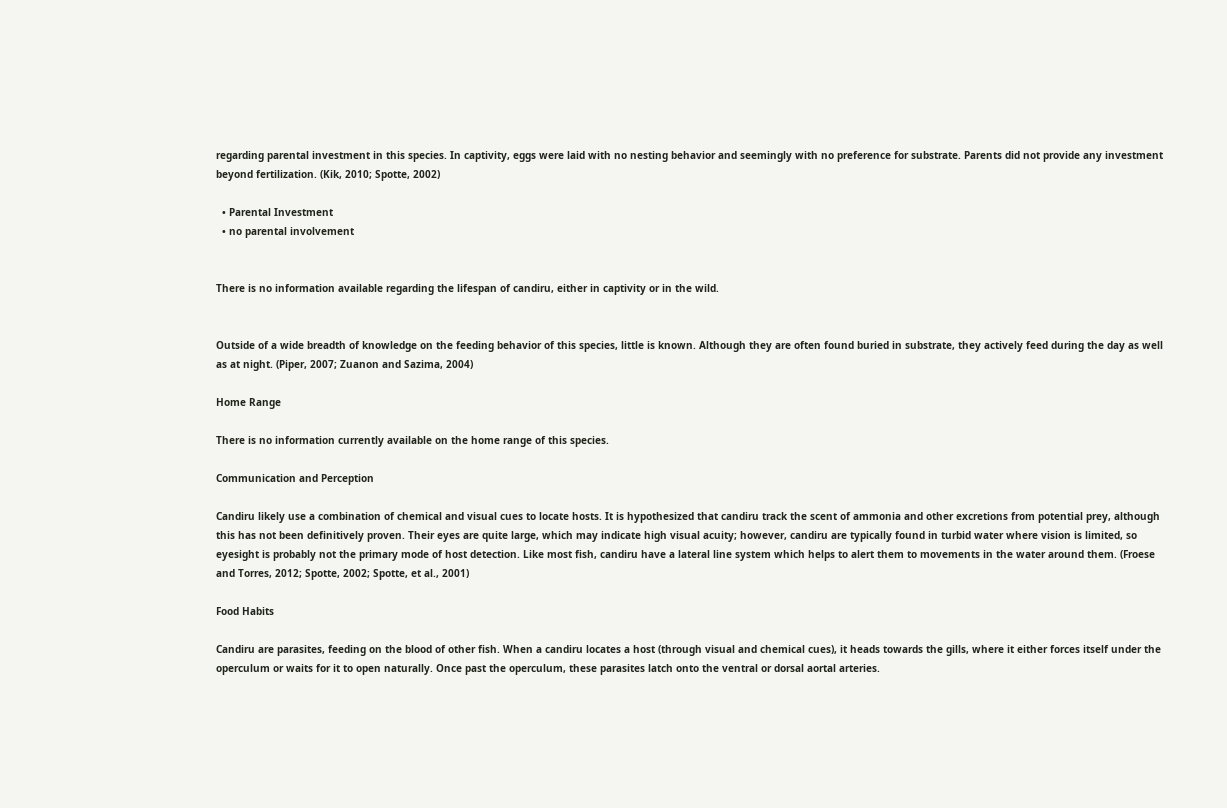regarding parental investment in this species. In captivity, eggs were laid with no nesting behavior and seemingly with no preference for substrate. Parents did not provide any investment beyond fertilization. (Kik, 2010; Spotte, 2002)

  • Parental Investment
  • no parental involvement


There is no information available regarding the lifespan of candiru, either in captivity or in the wild.


Outside of a wide breadth of knowledge on the feeding behavior of this species, little is known. Although they are often found buried in substrate, they actively feed during the day as well as at night. (Piper, 2007; Zuanon and Sazima, 2004)

Home Range

There is no information currently available on the home range of this species.

Communication and Perception

Candiru likely use a combination of chemical and visual cues to locate hosts. It is hypothesized that candiru track the scent of ammonia and other excretions from potential prey, although this has not been definitively proven. Their eyes are quite large, which may indicate high visual acuity; however, candiru are typically found in turbid water where vision is limited, so eyesight is probably not the primary mode of host detection. Like most fish, candiru have a lateral line system which helps to alert them to movements in the water around them. (Froese and Torres, 2012; Spotte, 2002; Spotte, et al., 2001)

Food Habits

Candiru are parasites, feeding on the blood of other fish. When a candiru locates a host (through visual and chemical cues), it heads towards the gills, where it either forces itself under the operculum or waits for it to open naturally. Once past the operculum, these parasites latch onto the ventral or dorsal aortal arteries.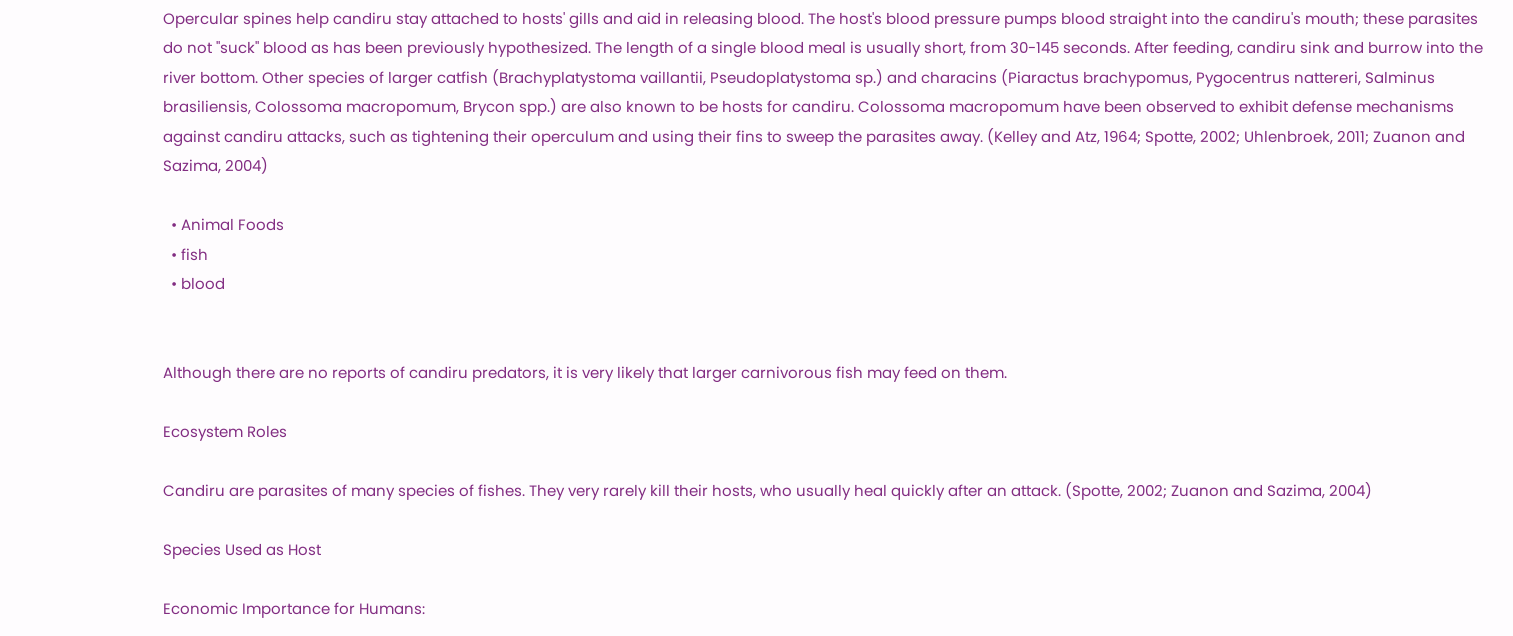Opercular spines help candiru stay attached to hosts' gills and aid in releasing blood. The host's blood pressure pumps blood straight into the candiru's mouth; these parasites do not "suck" blood as has been previously hypothesized. The length of a single blood meal is usually short, from 30-145 seconds. After feeding, candiru sink and burrow into the river bottom. Other species of larger catfish (Brachyplatystoma vaillantii, Pseudoplatystoma sp.) and characins (Piaractus brachypomus, Pygocentrus nattereri, Salminus brasiliensis, Colossoma macropomum, Brycon spp.) are also known to be hosts for candiru. Colossoma macropomum have been observed to exhibit defense mechanisms against candiru attacks, such as tightening their operculum and using their fins to sweep the parasites away. (Kelley and Atz, 1964; Spotte, 2002; Uhlenbroek, 2011; Zuanon and Sazima, 2004)

  • Animal Foods
  • fish
  • blood


Although there are no reports of candiru predators, it is very likely that larger carnivorous fish may feed on them.

Ecosystem Roles

Candiru are parasites of many species of fishes. They very rarely kill their hosts, who usually heal quickly after an attack. (Spotte, 2002; Zuanon and Sazima, 2004)

Species Used as Host

Economic Importance for Humans: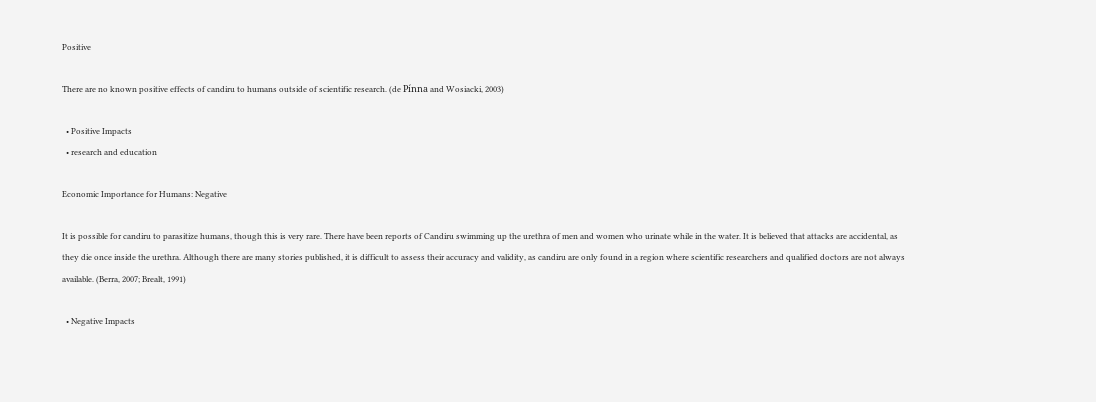Positive

There are no known positive effects of candiru to humans outside of scientific research. (de Pínna and Wosiacki, 2003)

  • Positive Impacts
  • research and education

Economic Importance for Humans: Negative

It is possible for candiru to parasitize humans, though this is very rare. There have been reports of Candiru swimming up the urethra of men and women who urinate while in the water. It is believed that attacks are accidental, as they die once inside the urethra. Although there are many stories published, it is difficult to assess their accuracy and validity, as candiru are only found in a region where scientific researchers and qualified doctors are not always available. (Berra, 2007; Brealt, 1991)

  • Negative Impacts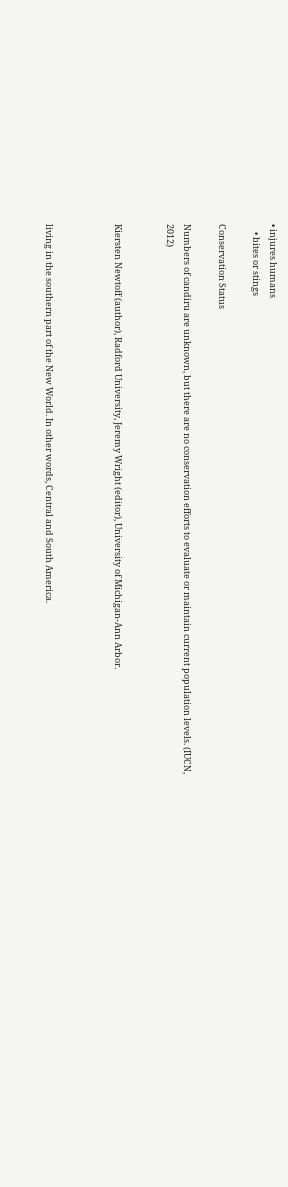• injures humans
    • bites or stings

Conservation Status

Numbers of candiru are unknown, but there are no conservation efforts to evaluate or maintain current population levels. (IUCN, 2012)


Kiersten Newtoff (author), Radford University, Jeremy Wright (editor), University of Michigan-Ann Arbor.



living in the southern part of the New World. In other words, Central and South America.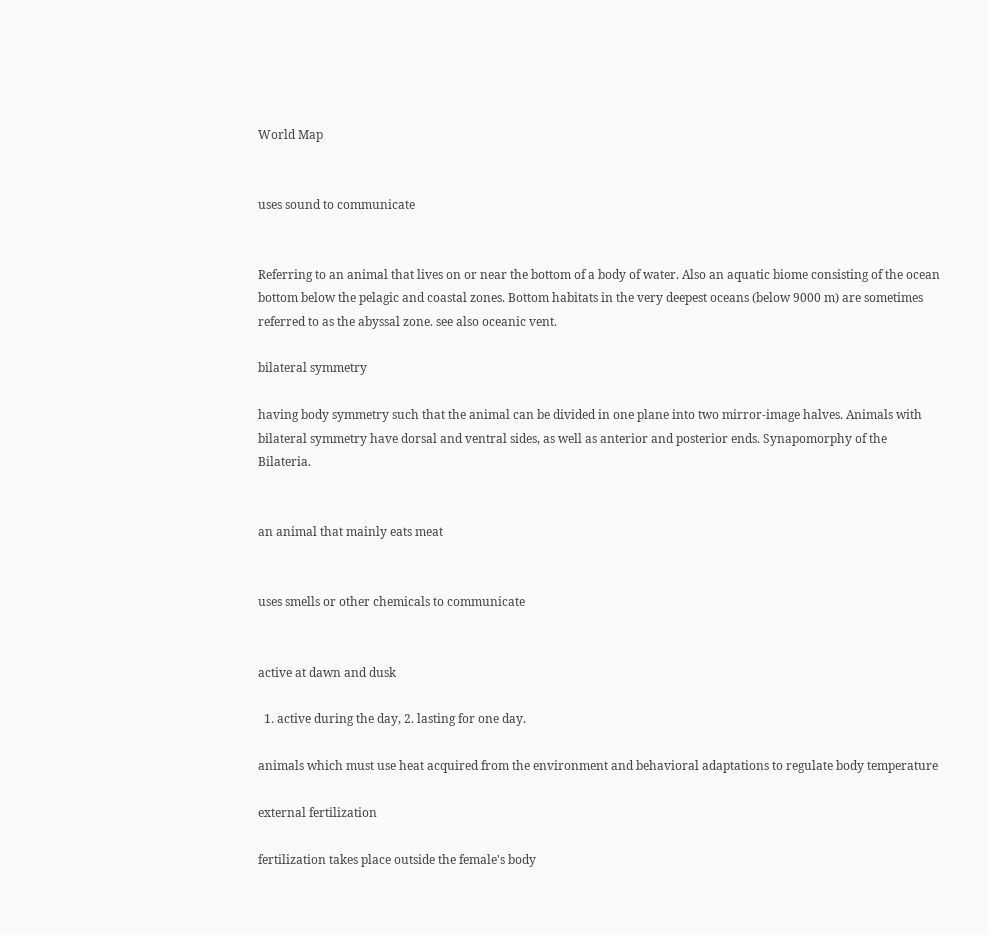World Map


uses sound to communicate


Referring to an animal that lives on or near the bottom of a body of water. Also an aquatic biome consisting of the ocean bottom below the pelagic and coastal zones. Bottom habitats in the very deepest oceans (below 9000 m) are sometimes referred to as the abyssal zone. see also oceanic vent.

bilateral symmetry

having body symmetry such that the animal can be divided in one plane into two mirror-image halves. Animals with bilateral symmetry have dorsal and ventral sides, as well as anterior and posterior ends. Synapomorphy of the Bilateria.


an animal that mainly eats meat


uses smells or other chemicals to communicate


active at dawn and dusk

  1. active during the day, 2. lasting for one day.

animals which must use heat acquired from the environment and behavioral adaptations to regulate body temperature

external fertilization

fertilization takes place outside the female's body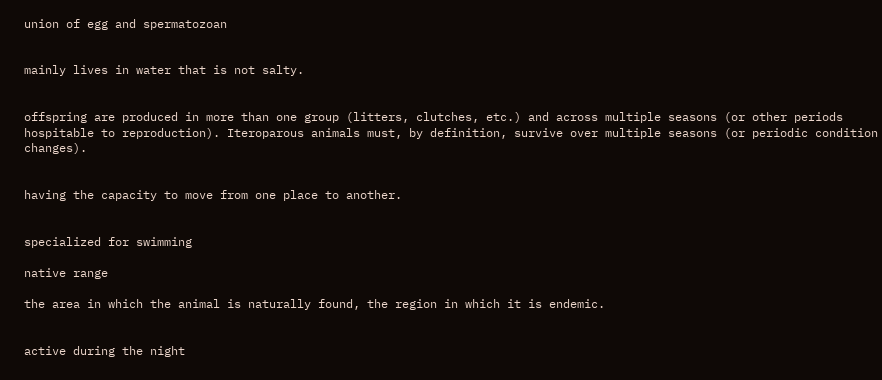union of egg and spermatozoan


mainly lives in water that is not salty.


offspring are produced in more than one group (litters, clutches, etc.) and across multiple seasons (or other periods hospitable to reproduction). Iteroparous animals must, by definition, survive over multiple seasons (or periodic condition changes).


having the capacity to move from one place to another.


specialized for swimming

native range

the area in which the animal is naturally found, the region in which it is endemic.


active during the night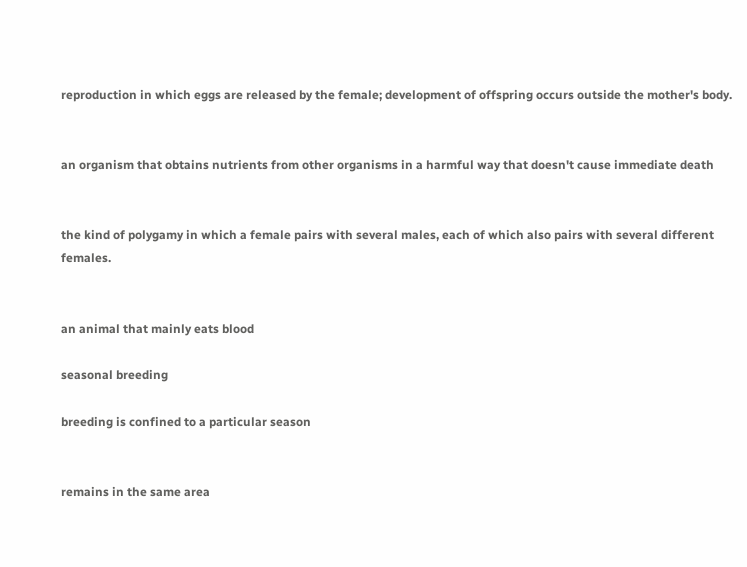reproduction in which eggs are released by the female; development of offspring occurs outside the mother's body.


an organism that obtains nutrients from other organisms in a harmful way that doesn't cause immediate death


the kind of polygamy in which a female pairs with several males, each of which also pairs with several different females.


an animal that mainly eats blood

seasonal breeding

breeding is confined to a particular season


remains in the same area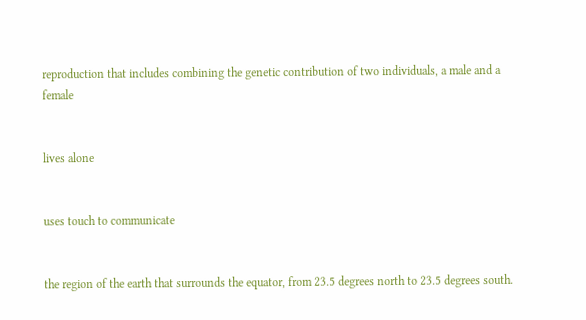reproduction that includes combining the genetic contribution of two individuals, a male and a female


lives alone


uses touch to communicate


the region of the earth that surrounds the equator, from 23.5 degrees north to 23.5 degrees south.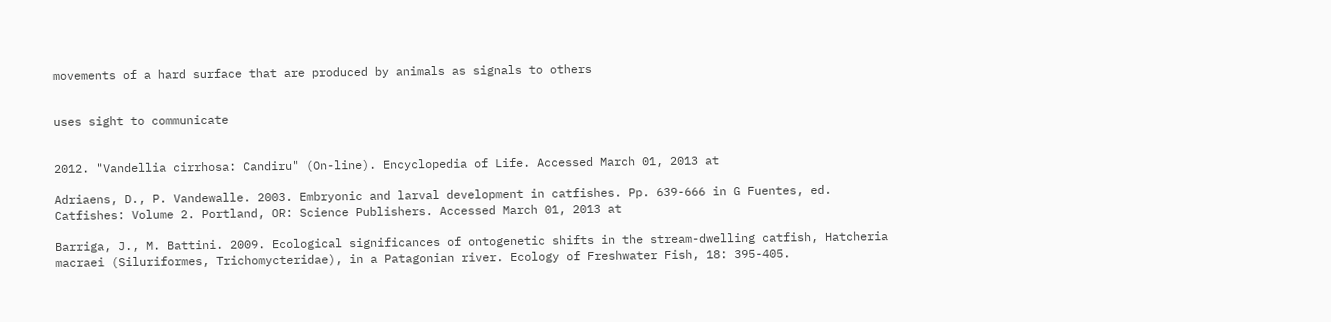movements of a hard surface that are produced by animals as signals to others


uses sight to communicate


2012. "Vandellia cirrhosa: Candiru" (On-line). Encyclopedia of Life. Accessed March 01, 2013 at

Adriaens, D., P. Vandewalle. 2003. Embryonic and larval development in catfishes. Pp. 639-666 in G Fuentes, ed. Catfishes: Volume 2. Portland, OR: Science Publishers. Accessed March 01, 2013 at

Barriga, J., M. Battini. 2009. Ecological significances of ontogenetic shifts in the stream-dwelling catfish, Hatcheria macraei (Siluriformes, Trichomycteridae), in a Patagonian river. Ecology of Freshwater Fish, 18: 395-405.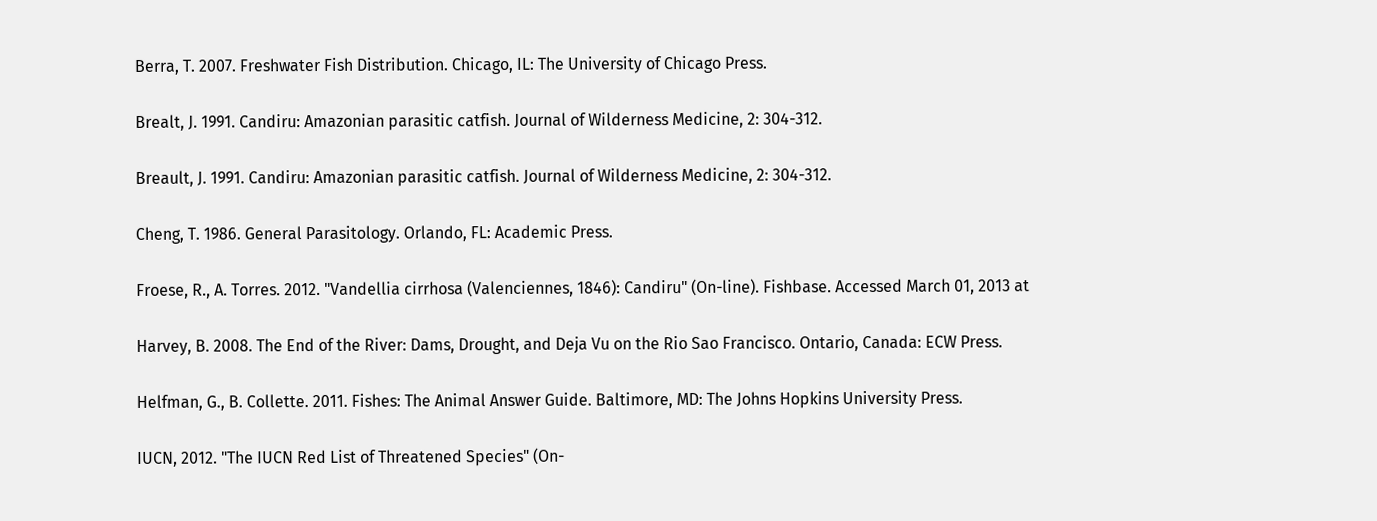Berra, T. 2007. Freshwater Fish Distribution. Chicago, IL: The University of Chicago Press.

Brealt, J. 1991. Candiru: Amazonian parasitic catfish. Journal of Wilderness Medicine, 2: 304-312.

Breault, J. 1991. Candiru: Amazonian parasitic catfish. Journal of Wilderness Medicine, 2: 304-312.

Cheng, T. 1986. General Parasitology. Orlando, FL: Academic Press.

Froese, R., A. Torres. 2012. "Vandellia cirrhosa (Valenciennes, 1846): Candiru" (On-line). Fishbase. Accessed March 01, 2013 at

Harvey, B. 2008. The End of the River: Dams, Drought, and Deja Vu on the Rio Sao Francisco. Ontario, Canada: ECW Press.

Helfman, G., B. Collette. 2011. Fishes: The Animal Answer Guide. Baltimore, MD: The Johns Hopkins University Press.

IUCN, 2012. "The IUCN Red List of Threatened Species" (On-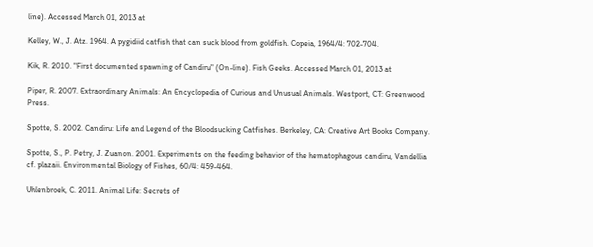line). Accessed March 01, 2013 at

Kelley, W., J. Atz. 1964. A pygidiid catfish that can suck blood from goldfish. Copeia, 1964/4: 702-704.

Kik, R. 2010. "First documented spawning of Candiru" (On-line). Fish Geeks. Accessed March 01, 2013 at

Piper, R. 2007. Extraordinary Animals: An Encyclopedia of Curious and Unusual Animals. Westport, CT: Greenwood Press.

Spotte, S. 2002. Candiru: Life and Legend of the Bloodsucking Catfishes. Berkeley, CA: Creative Art Books Company.

Spotte, S., P. Petry, J. Zuanon. 2001. Experiments on the feeding behavior of the hematophagous candiru, Vandellia cf. plazaii. Environmental Biology of Fishes, 60/4: 459-464.

Uhlenbroek, C. 2011. Animal Life: Secrets of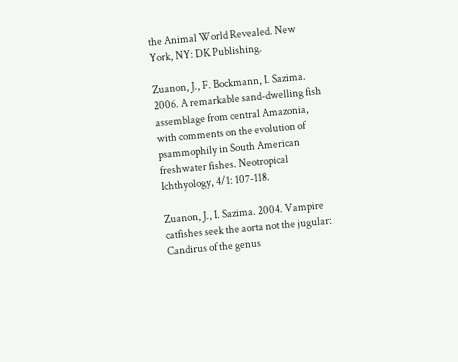the Animal World Revealed. New York, NY: DK Publishing.

Zuanon, J., F. Bockmann, I. Sazima. 2006. A remarkable sand-dwelling fish assemblage from central Amazonia, with comments on the evolution of psammophily in South American freshwater fishes. Neotropical Ichthyology, 4/1: 107-118.

Zuanon, J., I. Sazima. 2004. Vampire catfishes seek the aorta not the jugular: Candirus of the genus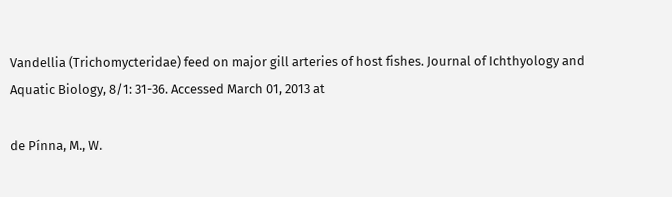Vandellia (Trichomycteridae) feed on major gill arteries of host fishes. Journal of Ichthyology and Aquatic Biology, 8/1: 31-36. Accessed March 01, 2013 at

de Pínna, M., W.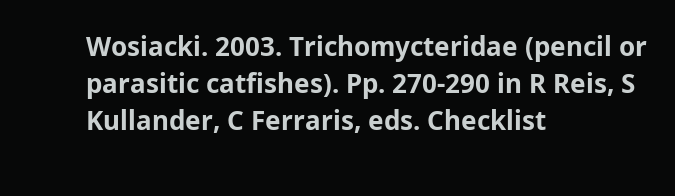Wosiacki. 2003. Trichomycteridae (pencil or parasitic catfishes). Pp. 270-290 in R Reis, S Kullander, C Ferraris, eds. Checklist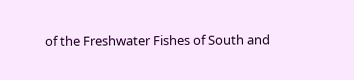of the Freshwater Fishes of South and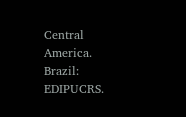Central America. Brazil: EDIPUCRS.